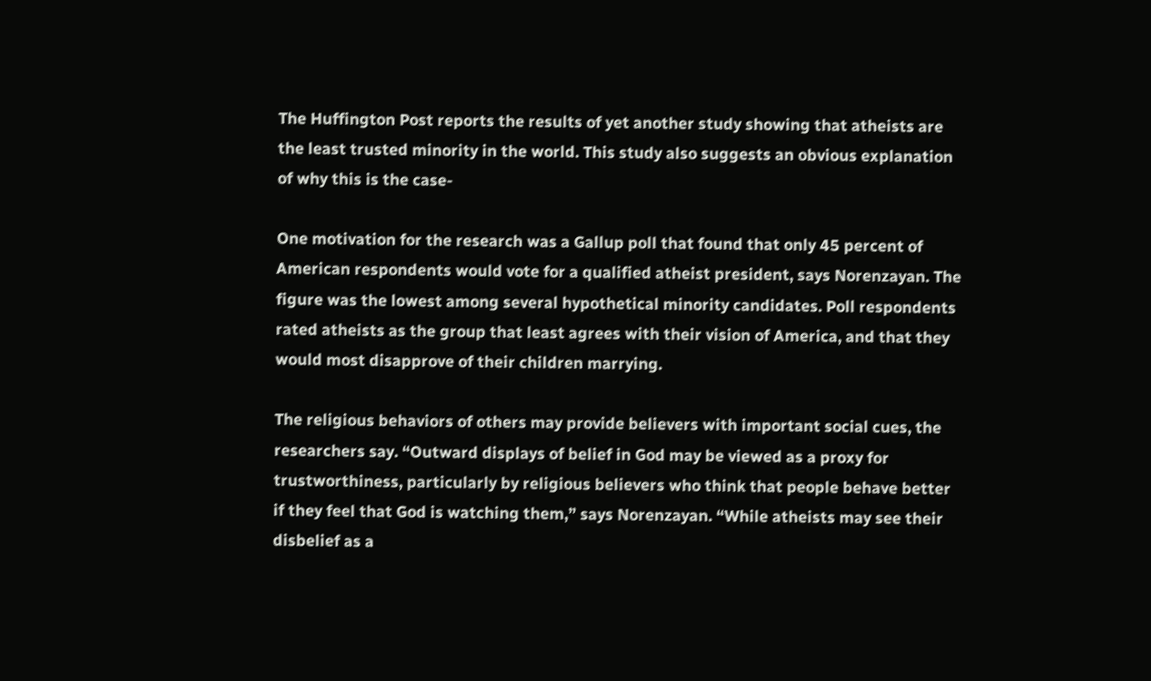The Huffington Post reports the results of yet another study showing that atheists are the least trusted minority in the world. This study also suggests an obvious explanation of why this is the case-

One motivation for the research was a Gallup poll that found that only 45 percent of American respondents would vote for a qualified atheist president, says Norenzayan. The figure was the lowest among several hypothetical minority candidates. Poll respondents rated atheists as the group that least agrees with their vision of America, and that they would most disapprove of their children marrying.

The religious behaviors of others may provide believers with important social cues, the researchers say. “Outward displays of belief in God may be viewed as a proxy for trustworthiness, particularly by religious believers who think that people behave better if they feel that God is watching them,” says Norenzayan. “While atheists may see their disbelief as a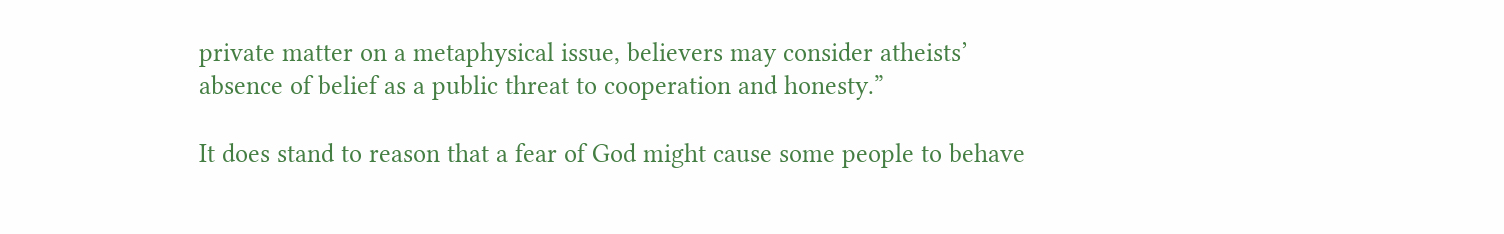private matter on a metaphysical issue, believers may consider atheists’ absence of belief as a public threat to cooperation and honesty.”

It does stand to reason that a fear of God might cause some people to behave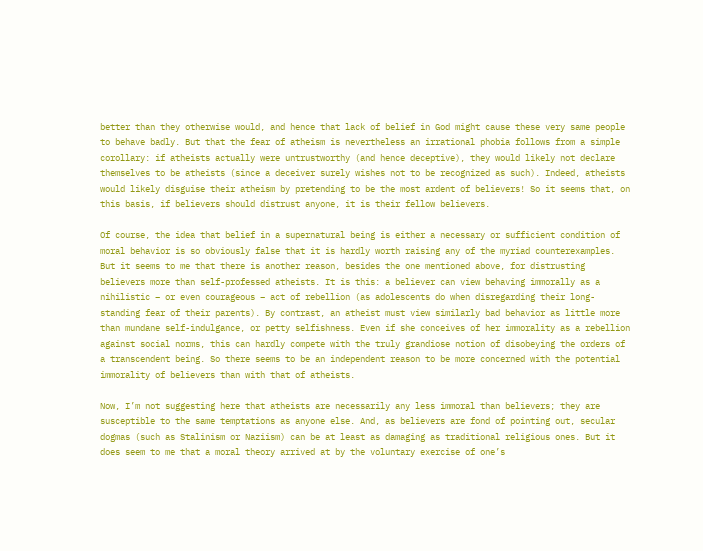better than they otherwise would, and hence that lack of belief in God might cause these very same people to behave badly. But that the fear of atheism is nevertheless an irrational phobia follows from a simple corollary: if atheists actually were untrustworthy (and hence deceptive), they would likely not declare themselves to be atheists (since a deceiver surely wishes not to be recognized as such). Indeed, atheists would likely disguise their atheism by pretending to be the most ardent of believers! So it seems that, on this basis, if believers should distrust anyone, it is their fellow believers.

Of course, the idea that belief in a supernatural being is either a necessary or sufficient condition of moral behavior is so obviously false that it is hardly worth raising any of the myriad counterexamples. But it seems to me that there is another reason, besides the one mentioned above, for distrusting believers more than self-professed atheists. It is this: a believer can view behaving immorally as a nihilistic – or even courageous – act of rebellion (as adolescents do when disregarding their long-standing fear of their parents). By contrast, an atheist must view similarly bad behavior as little more than mundane self-indulgance, or petty selfishness. Even if she conceives of her immorality as a rebellion against social norms, this can hardly compete with the truly grandiose notion of disobeying the orders of a transcendent being. So there seems to be an independent reason to be more concerned with the potential immorality of believers than with that of atheists.

Now, I’m not suggesting here that atheists are necessarily any less immoral than believers; they are susceptible to the same temptations as anyone else. And, as believers are fond of pointing out, secular dogmas (such as Stalinism or Naziism) can be at least as damaging as traditional religious ones. But it does seem to me that a moral theory arrived at by the voluntary exercise of one’s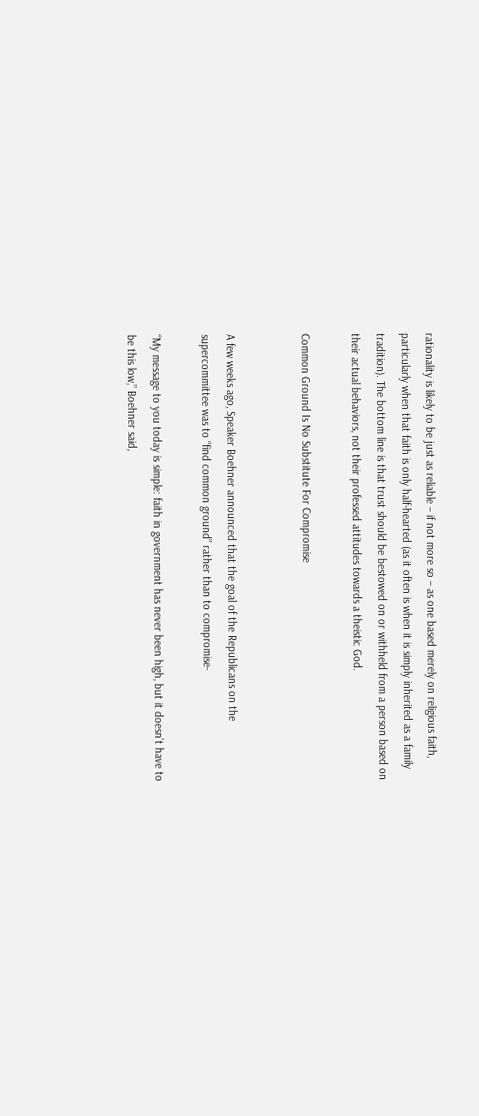rationality is likely to be just as reliable – if not more so – as one based merely on religious faith, particularly when that faith is only half-hearted (as it often is when it is simply inherited as a family tradition). The bottom line is that trust should be bestowed on or withheld from a person based on their actual behaviors, not their professed attitudes towards a theistic God.

Common Ground Is No Substitute For Compromise


A few weeks ago, Speaker Boehner announced that the goal of the Republicans on the supercommittee was to “find common ground” rather than to compromise-

“My message to you today is simple: faith in government has never been high, but it doesn’t have to be this low,” Boehner said,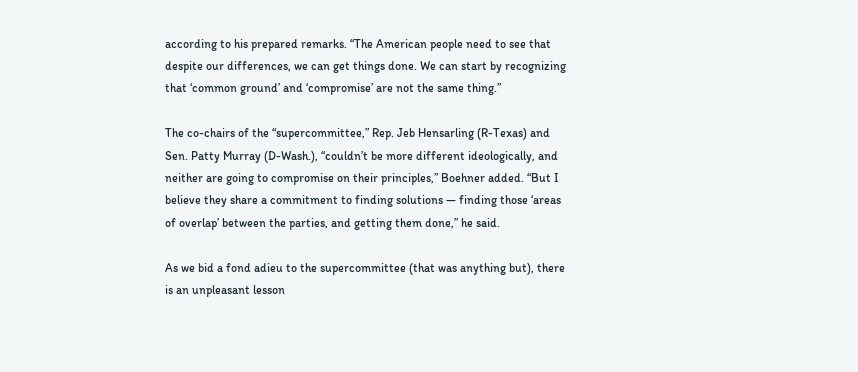according to his prepared remarks. “The American people need to see that despite our differences, we can get things done. We can start by recognizing that ‘common ground’ and ‘compromise’ are not the same thing.”

The co-chairs of the “supercommittee,” Rep. Jeb Hensarling (R-Texas) and Sen. Patty Murray (D-Wash.), “couldn’t be more different ideologically, and neither are going to compromise on their principles,” Boehner added. “But I believe they share a commitment to finding solutions — finding those ‘areas of overlap’ between the parties, and getting them done,” he said.

As we bid a fond adieu to the supercommittee (that was anything but), there is an unpleasant lesson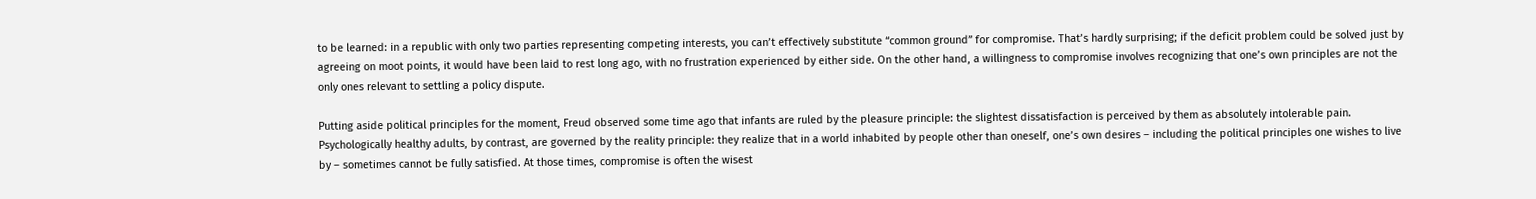to be learned: in a republic with only two parties representing competing interests, you can’t effectively substitute “common ground” for compromise. That’s hardly surprising; if the deficit problem could be solved just by agreeing on moot points, it would have been laid to rest long ago, with no frustration experienced by either side. On the other hand, a willingness to compromise involves recognizing that one’s own principles are not the only ones relevant to settling a policy dispute.

Putting aside political principles for the moment, Freud observed some time ago that infants are ruled by the pleasure principle: the slightest dissatisfaction is perceived by them as absolutely intolerable pain. Psychologically healthy adults, by contrast, are governed by the reality principle: they realize that in a world inhabited by people other than oneself, one’s own desires – including the political principles one wishes to live by – sometimes cannot be fully satisfied. At those times, compromise is often the wisest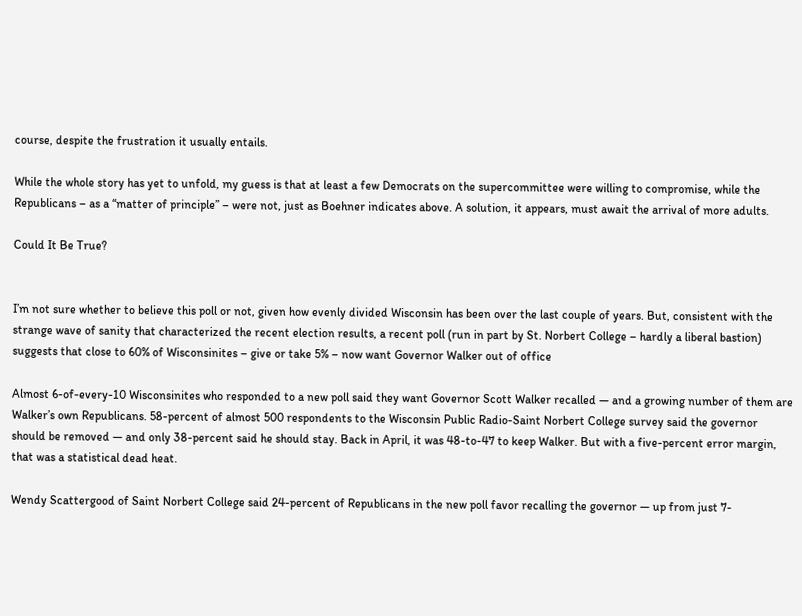course, despite the frustration it usually entails.

While the whole story has yet to unfold, my guess is that at least a few Democrats on the supercommittee were willing to compromise, while the Republicans – as a “matter of principle” – were not, just as Boehner indicates above. A solution, it appears, must await the arrival of more adults.

Could It Be True?


I’m not sure whether to believe this poll or not, given how evenly divided Wisconsin has been over the last couple of years. But, consistent with the strange wave of sanity that characterized the recent election results, a recent poll (run in part by St. Norbert College – hardly a liberal bastion) suggests that close to 60% of Wisconsinites – give or take 5% – now want Governor Walker out of office

Almost 6-of-every-10 Wisconsinites who responded to a new poll said they want Governor Scott Walker recalled — and a growing number of them are Walker’s own Republicans. 58-percent of almost 500 respondents to the Wisconsin Public Radio-Saint Norbert College survey said the governor should be removed — and only 38-percent said he should stay. Back in April, it was 48-to-47 to keep Walker. But with a five-percent error margin, that was a statistical dead heat.

Wendy Scattergood of Saint Norbert College said 24-percent of Republicans in the new poll favor recalling the governor — up from just 7-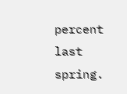percent last spring.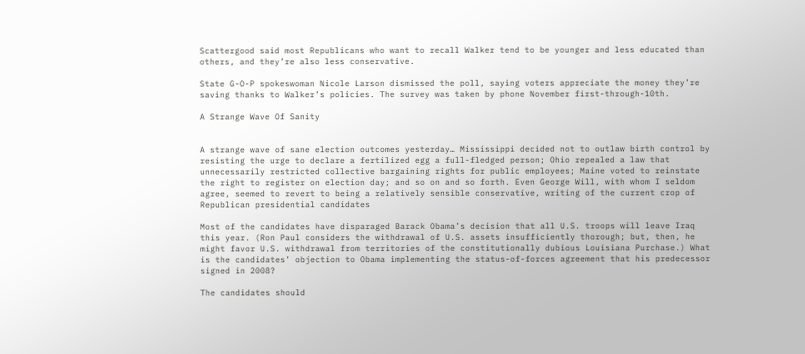Scattergood said most Republicans who want to recall Walker tend to be younger and less educated than others, and they’re also less conservative.

State G-O-P spokeswoman Nicole Larson dismissed the poll, saying voters appreciate the money they’re saving thanks to Walker’s policies. The survey was taken by phone November first-through-10th.

A Strange Wave Of Sanity


A strange wave of sane election outcomes yesterday… Mississippi decided not to outlaw birth control by resisting the urge to declare a fertilized egg a full-fledged person; Ohio repealed a law that unnecessarily restricted collective bargaining rights for public employees; Maine voted to reinstate the right to register on election day; and so on and so forth. Even George Will, with whom I seldom agree, seemed to revert to being a relatively sensible conservative, writing of the current crop of Republican presidential candidates

Most of the candidates have disparaged Barack Obama’s decision that all U.S. troops will leave Iraq this year. (Ron Paul considers the withdrawal of U.S. assets insufficiently thorough; but, then, he might favor U.S. withdrawal from territories of the constitutionally dubious Louisiana Purchase.) What is the candidates’ objection to Obama implementing the status-of-forces agreement that his predecessor signed in 2008?

The candidates should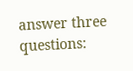answer three questions: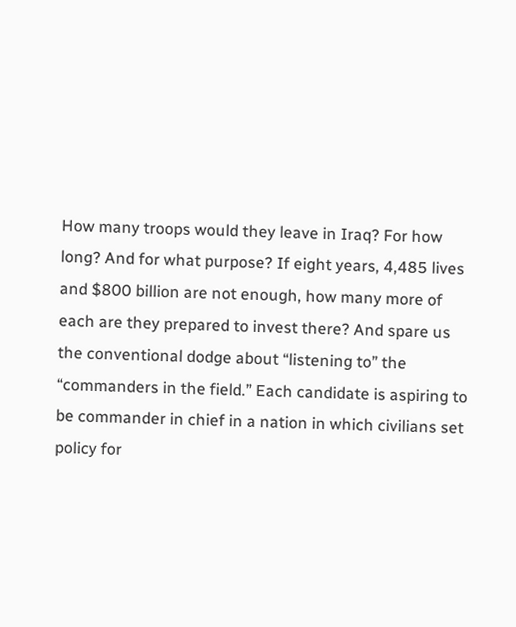How many troops would they leave in Iraq? For how long? And for what purpose? If eight years, 4,485 lives and $800 billion are not enough, how many more of each are they prepared to invest there? And spare us the conventional dodge about “listening to” the “commanders in the field.” Each candidate is aspiring to be commander in chief in a nation in which civilians set policy for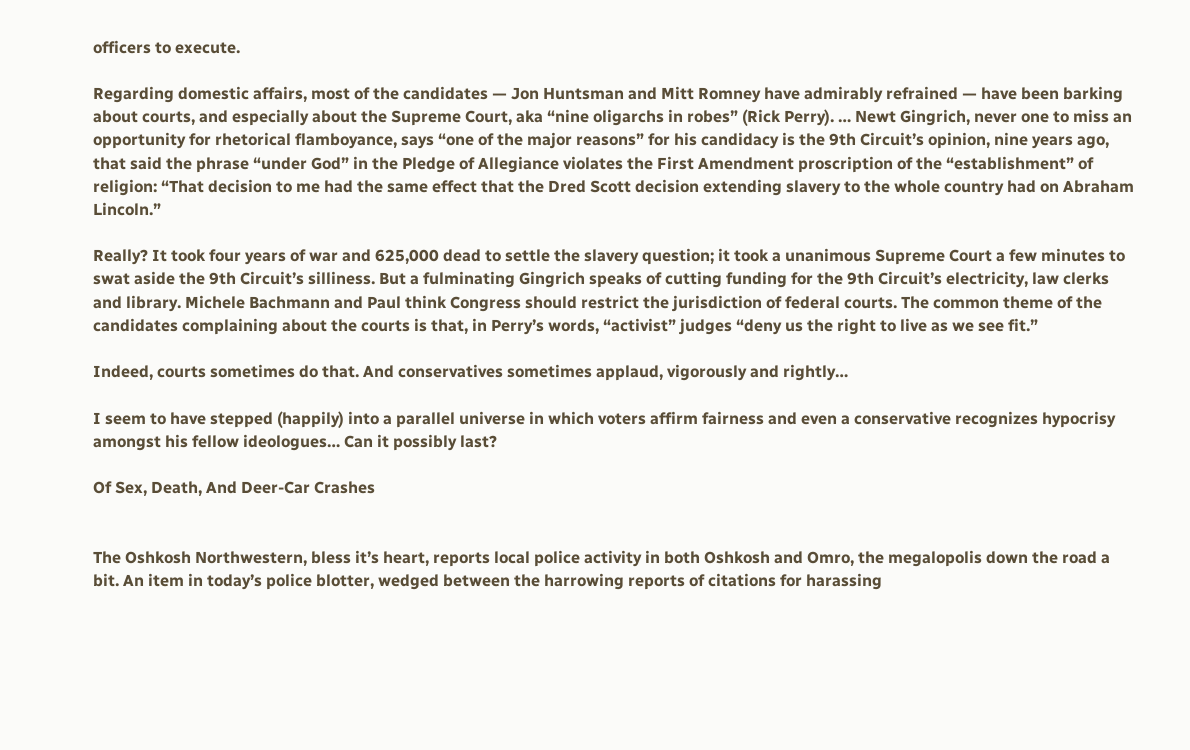officers to execute.

Regarding domestic affairs, most of the candidates — Jon Huntsman and Mitt Romney have admirably refrained — have been barking about courts, and especially about the Supreme Court, aka “nine oligarchs in robes” (Rick Perry). … Newt Gingrich, never one to miss an opportunity for rhetorical flamboyance, says “one of the major reasons” for his candidacy is the 9th Circuit’s opinion, nine years ago, that said the phrase “under God” in the Pledge of Allegiance violates the First Amendment proscription of the “establishment” of religion: “That decision to me had the same effect that the Dred Scott decision extending slavery to the whole country had on Abraham Lincoln.”

Really? It took four years of war and 625,000 dead to settle the slavery question; it took a unanimous Supreme Court a few minutes to swat aside the 9th Circuit’s silliness. But a fulminating Gingrich speaks of cutting funding for the 9th Circuit’s electricity, law clerks and library. Michele Bachmann and Paul think Congress should restrict the jurisdiction of federal courts. The common theme of the candidates complaining about the courts is that, in Perry’s words, “activist” judges “deny us the right to live as we see fit.”

Indeed, courts sometimes do that. And conservatives sometimes applaud, vigorously and rightly…

I seem to have stepped (happily) into a parallel universe in which voters affirm fairness and even a conservative recognizes hypocrisy amongst his fellow ideologues… Can it possibly last?

Of Sex, Death, And Deer-Car Crashes


The Oshkosh Northwestern, bless it’s heart, reports local police activity in both Oshkosh and Omro, the megalopolis down the road a bit. An item in today’s police blotter, wedged between the harrowing reports of citations for harassing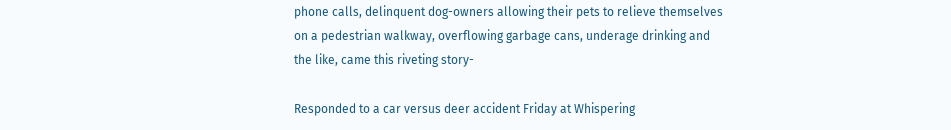phone calls, delinquent dog-owners allowing their pets to relieve themselves on a pedestrian walkway, overflowing garbage cans, underage drinking and the like, came this riveting story-

Responded to a car versus deer accident Friday at Whispering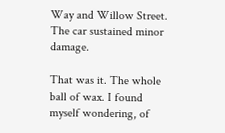Way and Willow Street. The car sustained minor damage.

That was it. The whole ball of wax. I found myself wondering, of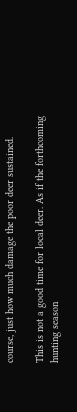course, just how much damage the poor deer sustained.

This is not a good time for local deer. As if the forthcoming hunting season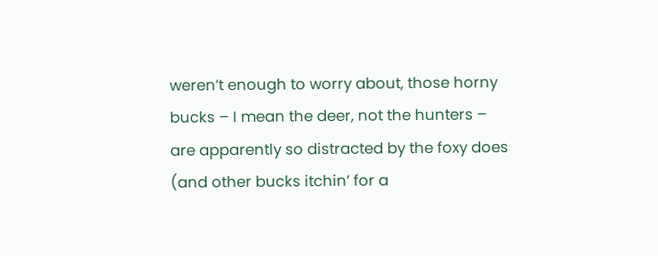weren’t enough to worry about, those horny bucks – I mean the deer, not the hunters – are apparently so distracted by the foxy does (and other bucks itchin’ for a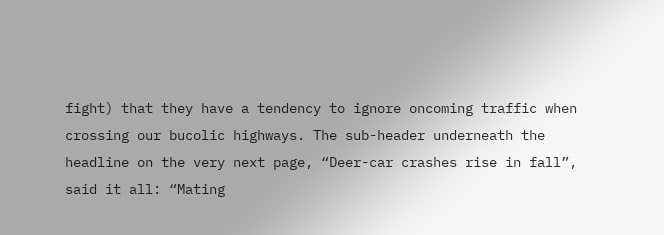fight) that they have a tendency to ignore oncoming traffic when crossing our bucolic highways. The sub-header underneath the headline on the very next page, “Deer-car crashes rise in fall”, said it all: “Mating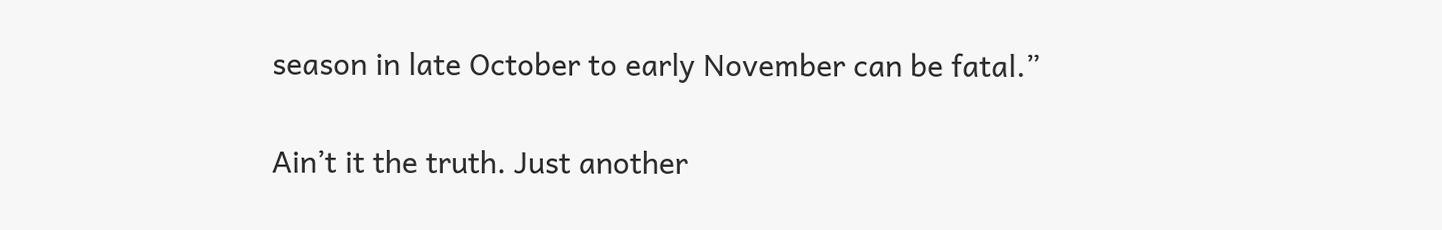season in late October to early November can be fatal.”

Ain’t it the truth. Just another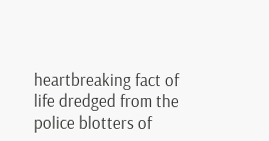heartbreaking fact of life dredged from the police blotters of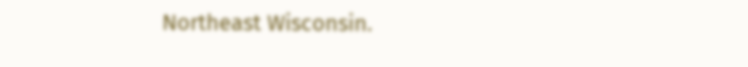Northeast Wisconsin.